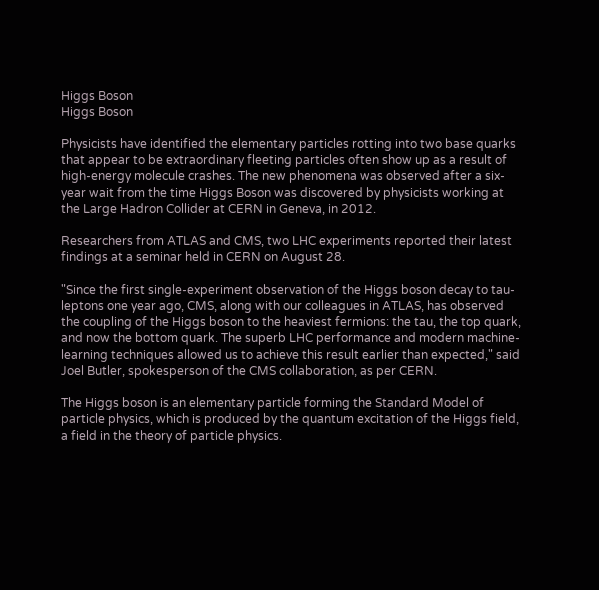Higgs Boson
Higgs Boson

Physicists have identified the elementary particles rotting into two base quarks that appear to be extraordinary fleeting particles often show up as a result of high-energy molecule crashes. The new phenomena was observed after a six-year wait from the time Higgs Boson was discovered by physicists working at the Large Hadron Collider at CERN in Geneva, in 2012.

Researchers from ATLAS and CMS, two LHC experiments reported their latest findings at a seminar held in CERN on August 28.

"Since the first single-experiment observation of the Higgs boson decay to tau-leptons one year ago, CMS, along with our colleagues in ATLAS, has observed the coupling of the Higgs boson to the heaviest fermions: the tau, the top quark, and now the bottom quark. The superb LHC performance and modern machine-learning techniques allowed us to achieve this result earlier than expected," said Joel Butler, spokesperson of the CMS collaboration, as per CERN.

The Higgs boson is an elementary particle forming the Standard Model of particle physics, which is produced by the quantum excitation of the Higgs field, a field in the theory of particle physics.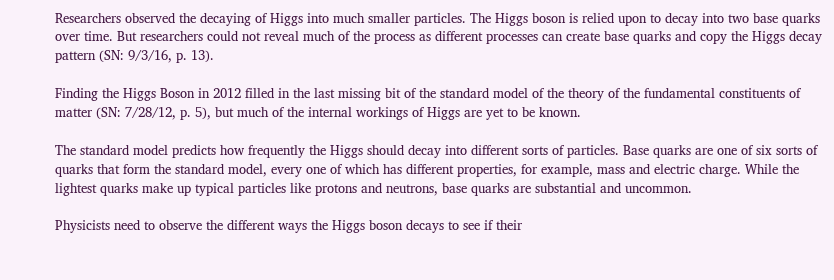Researchers observed the decaying of Higgs into much smaller particles. The Higgs boson is relied upon to decay into two base quarks over time. But researchers could not reveal much of the process as different processes can create base quarks and copy the Higgs decay pattern (SN: 9/3/16, p. 13).

Finding the Higgs Boson in 2012 filled in the last missing bit of the standard model of the theory of the fundamental constituents of matter (SN: 7/28/12, p. 5), but much of the internal workings of Higgs are yet to be known.

The standard model predicts how frequently the Higgs should decay into different sorts of particles. Base quarks are one of six sorts of quarks that form the standard model, every one of which has different properties, for example, mass and electric charge. While the lightest quarks make up typical particles like protons and neutrons, base quarks are substantial and uncommon.

Physicists need to observe the different ways the Higgs boson decays to see if their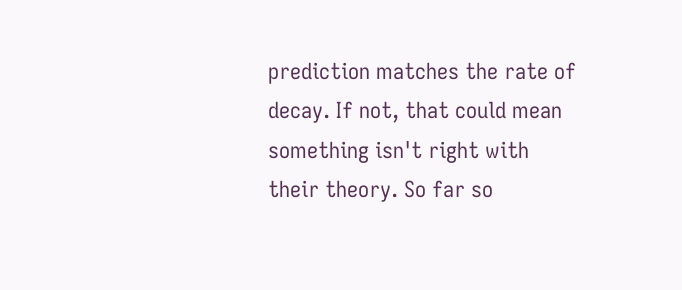prediction matches the rate of decay. If not, that could mean something isn't right with their theory. So far so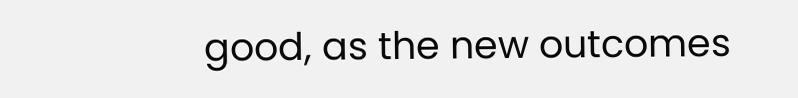good, as the new outcomes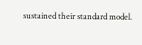sustained their standard model.